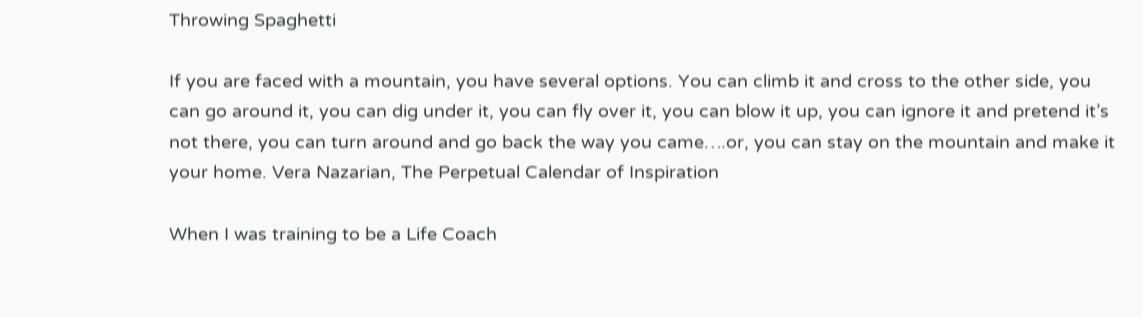Throwing Spaghetti

If you are faced with a mountain, you have several options. You can climb it and cross to the other side, you can go around it, you can dig under it, you can fly over it, you can blow it up, you can ignore it and pretend it’s not there, you can turn around and go back the way you came….or, you can stay on the mountain and make it your home. Vera Nazarian, The Perpetual Calendar of Inspiration

When I was training to be a Life Coach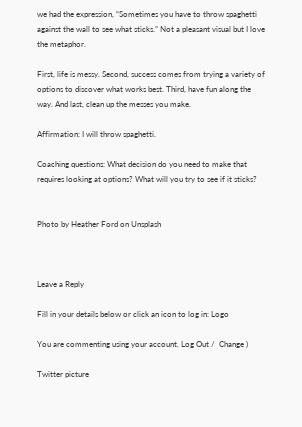we had the expression, “Sometimes you have to throw spaghetti against the wall to see what sticks.” Not a pleasant visual but I love the metaphor.

First, life is messy. Second, success comes from trying a variety of options to discover what works best. Third, have fun along the way. And last, clean up the messes you make.

Affirmation: I will throw spaghetti.

Coaching questions: What decision do you need to make that requires looking at options? What will you try to see if it sticks?


Photo by Heather Ford on Unsplash



Leave a Reply

Fill in your details below or click an icon to log in: Logo

You are commenting using your account. Log Out /  Change )

Twitter picture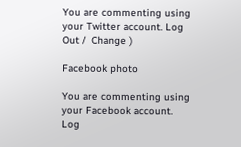You are commenting using your Twitter account. Log Out /  Change )

Facebook photo

You are commenting using your Facebook account. Log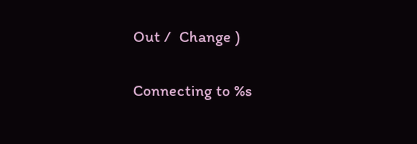Out /  Change )

Connecting to %s